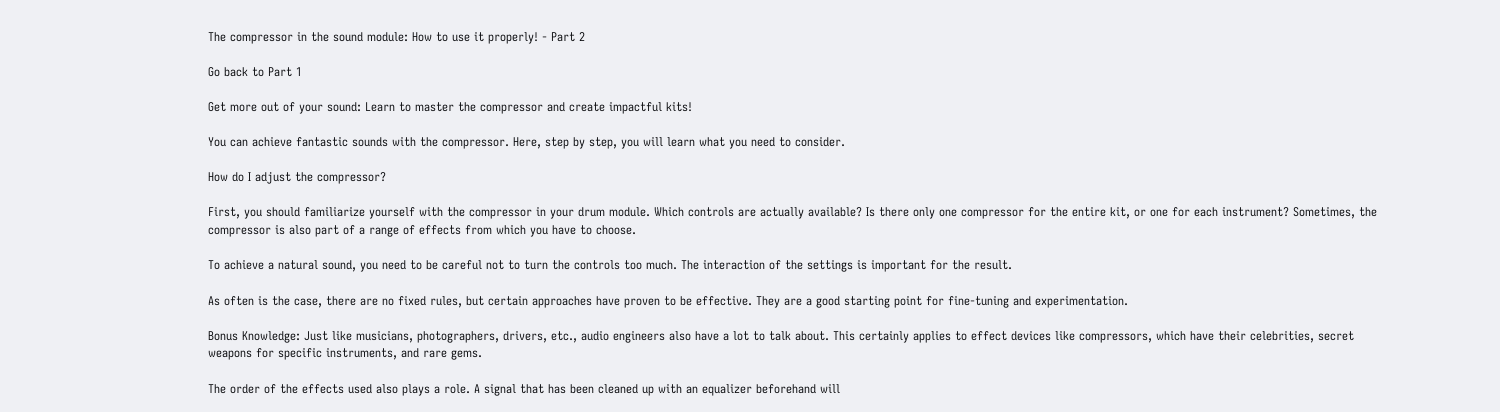The compressor in the sound module: How to use it properly! - Part 2

Go back to Part 1

Get more out of your sound: Learn to master the compressor and create impactful kits!

You can achieve fantastic sounds with the compressor. Here, step by step, you will learn what you need to consider.

How do I adjust the compressor?

First, you should familiarize yourself with the compressor in your drum module. Which controls are actually available? Is there only one compressor for the entire kit, or one for each instrument? Sometimes, the compressor is also part of a range of effects from which you have to choose.

To achieve a natural sound, you need to be careful not to turn the controls too much. The interaction of the settings is important for the result.

As often is the case, there are no fixed rules, but certain approaches have proven to be effective. They are a good starting point for fine-tuning and experimentation.

Bonus Knowledge: Just like musicians, photographers, drivers, etc., audio engineers also have a lot to talk about. This certainly applies to effect devices like compressors, which have their celebrities, secret weapons for specific instruments, and rare gems.

The order of the effects used also plays a role. A signal that has been cleaned up with an equalizer beforehand will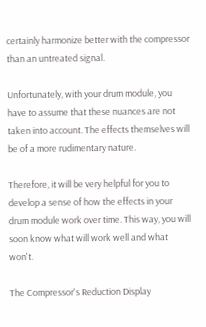certainly harmonize better with the compressor than an untreated signal.

Unfortunately, with your drum module, you have to assume that these nuances are not taken into account. The effects themselves will be of a more rudimentary nature.

Therefore, it will be very helpful for you to develop a sense of how the effects in your drum module work over time. This way, you will soon know what will work well and what won't.

The Compressor's Reduction Display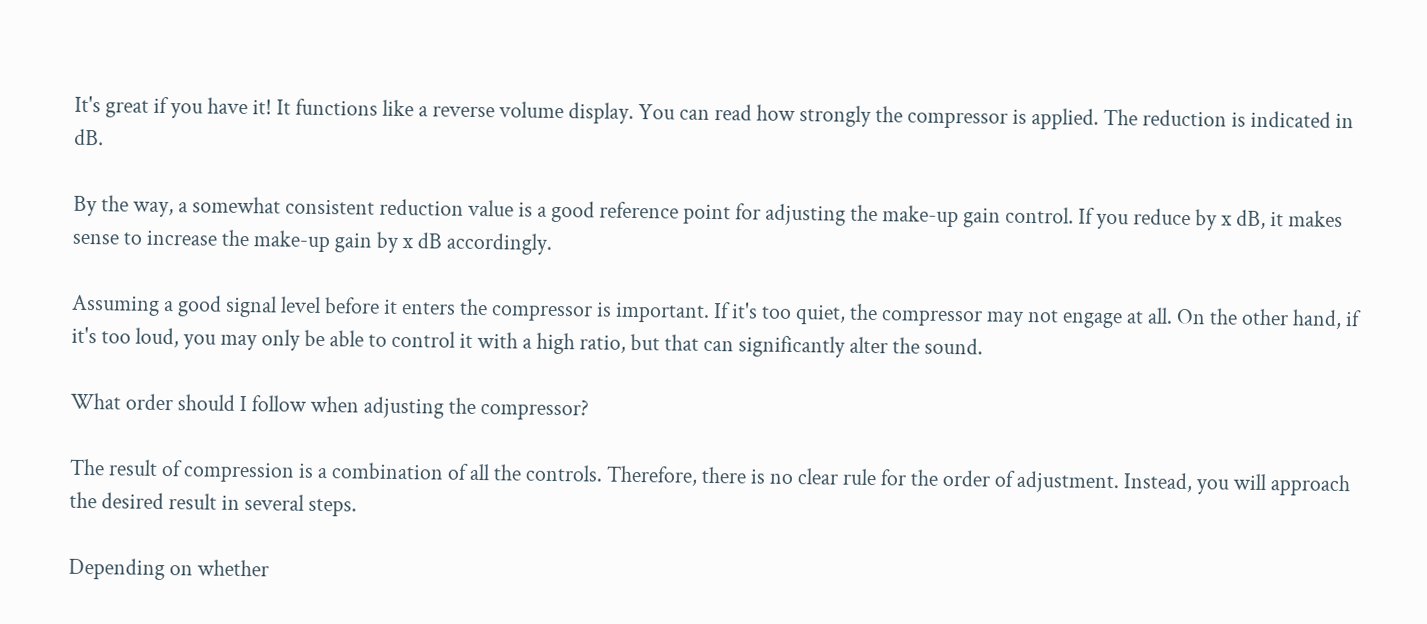It's great if you have it! It functions like a reverse volume display. You can read how strongly the compressor is applied. The reduction is indicated in dB.

By the way, a somewhat consistent reduction value is a good reference point for adjusting the make-up gain control. If you reduce by x dB, it makes sense to increase the make-up gain by x dB accordingly.

Assuming a good signal level before it enters the compressor is important. If it's too quiet, the compressor may not engage at all. On the other hand, if it's too loud, you may only be able to control it with a high ratio, but that can significantly alter the sound.

What order should I follow when adjusting the compressor?

The result of compression is a combination of all the controls. Therefore, there is no clear rule for the order of adjustment. Instead, you will approach the desired result in several steps.

Depending on whether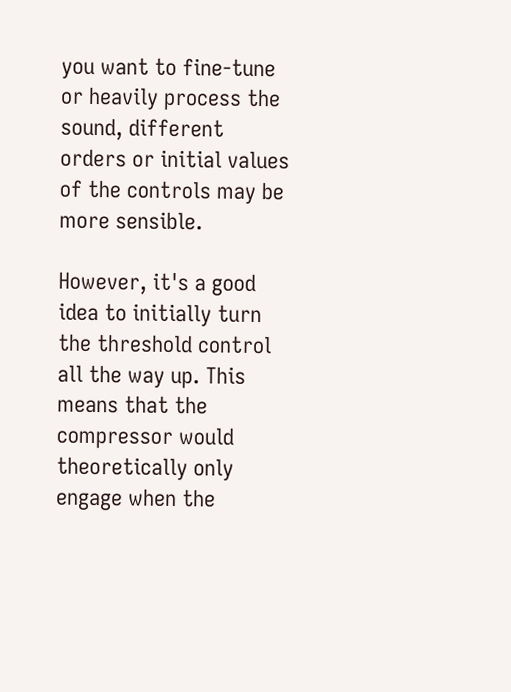you want to fine-tune or heavily process the sound, different orders or initial values of the controls may be more sensible.

However, it's a good idea to initially turn the threshold control all the way up. This means that the compressor would theoretically only engage when the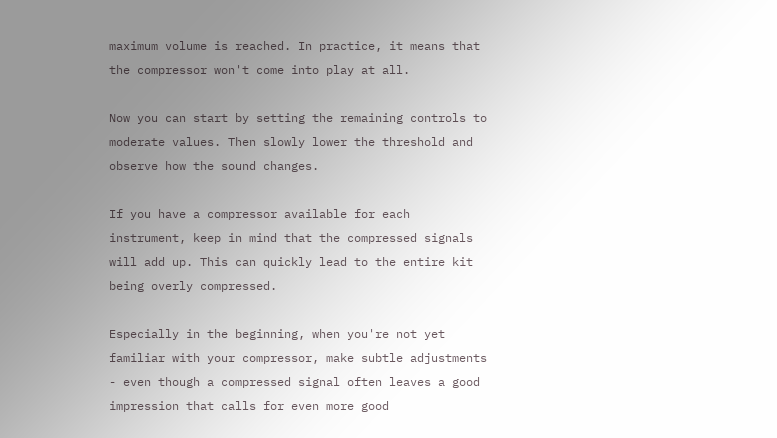maximum volume is reached. In practice, it means that the compressor won't come into play at all.

Now you can start by setting the remaining controls to moderate values. Then slowly lower the threshold and observe how the sound changes.

If you have a compressor available for each instrument, keep in mind that the compressed signals will add up. This can quickly lead to the entire kit being overly compressed.

Especially in the beginning, when you're not yet familiar with your compressor, make subtle adjustments - even though a compressed signal often leaves a good impression that calls for even more good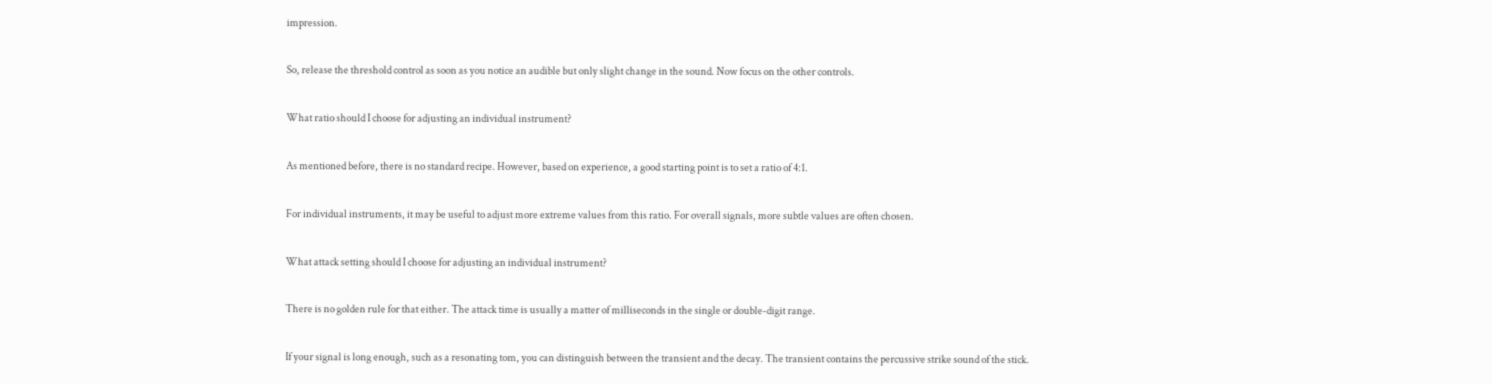impression.

So, release the threshold control as soon as you notice an audible but only slight change in the sound. Now focus on the other controls.

What ratio should I choose for adjusting an individual instrument?

As mentioned before, there is no standard recipe. However, based on experience, a good starting point is to set a ratio of 4:1.

For individual instruments, it may be useful to adjust more extreme values from this ratio. For overall signals, more subtle values are often chosen.

What attack setting should I choose for adjusting an individual instrument?

There is no golden rule for that either. The attack time is usually a matter of milliseconds in the single or double-digit range.

If your signal is long enough, such as a resonating tom, you can distinguish between the transient and the decay. The transient contains the percussive strike sound of the stick.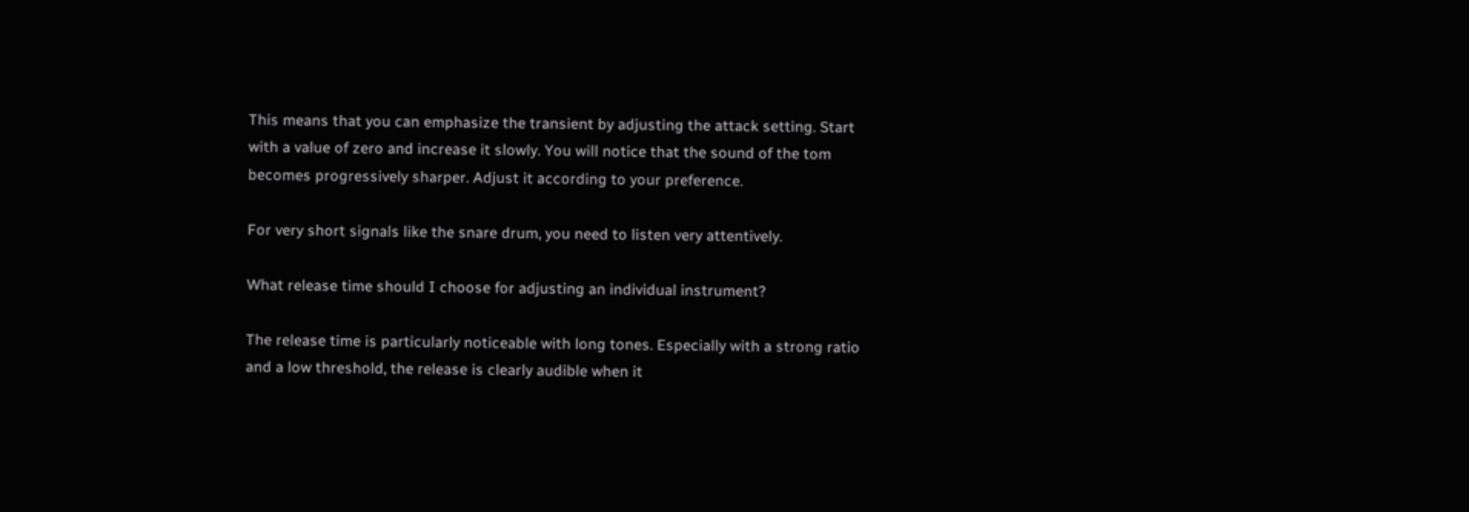This means that you can emphasize the transient by adjusting the attack setting. Start with a value of zero and increase it slowly. You will notice that the sound of the tom becomes progressively sharper. Adjust it according to your preference.

For very short signals like the snare drum, you need to listen very attentively.

What release time should I choose for adjusting an individual instrument?

The release time is particularly noticeable with long tones. Especially with a strong ratio and a low threshold, the release is clearly audible when it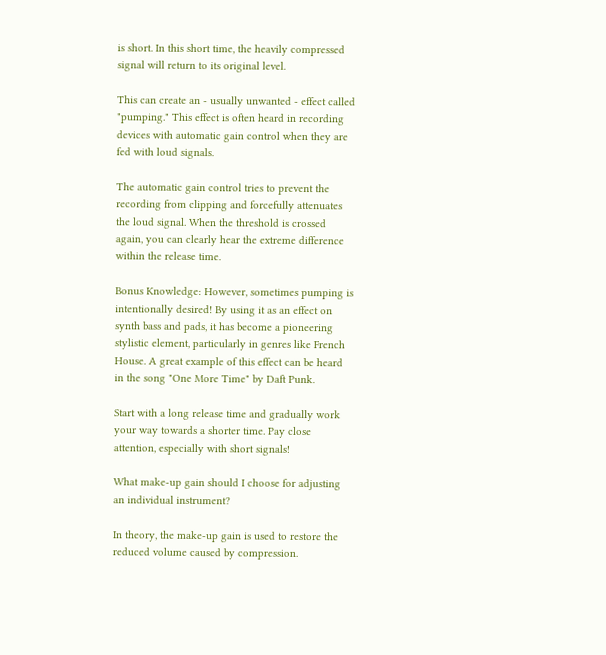is short. In this short time, the heavily compressed signal will return to its original level.

This can create an - usually unwanted - effect called "pumping." This effect is often heard in recording devices with automatic gain control when they are fed with loud signals.

The automatic gain control tries to prevent the recording from clipping and forcefully attenuates the loud signal. When the threshold is crossed again, you can clearly hear the extreme difference within the release time.

Bonus Knowledge: However, sometimes pumping is intentionally desired! By using it as an effect on synth bass and pads, it has become a pioneering stylistic element, particularly in genres like French House. A great example of this effect can be heard in the song "One More Time" by Daft Punk.

Start with a long release time and gradually work your way towards a shorter time. Pay close attention, especially with short signals!

What make-up gain should I choose for adjusting an individual instrument?

In theory, the make-up gain is used to restore the reduced volume caused by compression.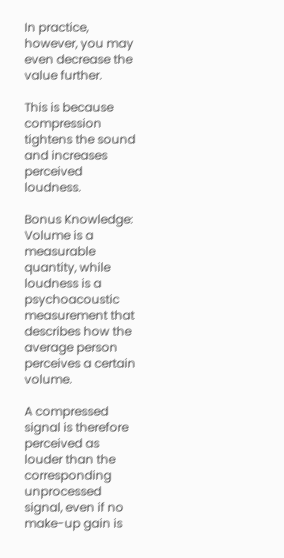In practice, however, you may even decrease the value further.

This is because compression tightens the sound and increases perceived loudness.

Bonus Knowledge: Volume is a measurable quantity, while loudness is a psychoacoustic measurement that describes how the average person perceives a certain volume.

A compressed signal is therefore perceived as louder than the corresponding unprocessed signal, even if no make-up gain is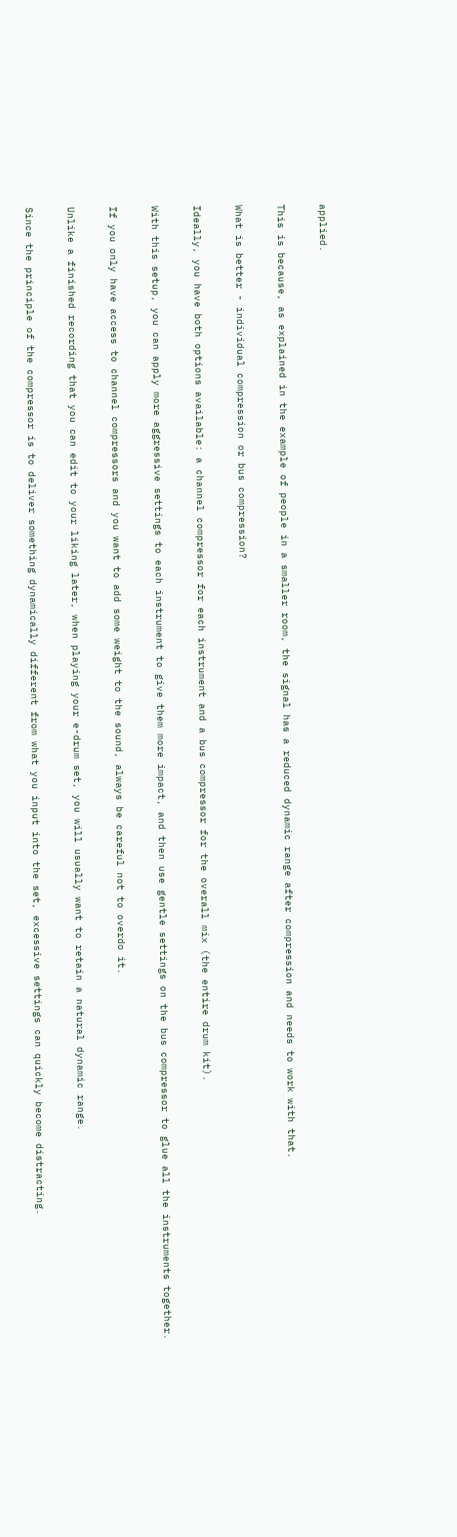applied.

This is because, as explained in the example of people in a smaller room, the signal has a reduced dynamic range after compression and needs to work with that.

What is better - individual compression or bus compression?

Ideally, you have both options available: a channel compressor for each instrument and a bus compressor for the overall mix (the entire drum kit).

With this setup, you can apply more aggressive settings to each instrument to give them more impact, and then use gentle settings on the bus compressor to glue all the instruments together.

If you only have access to channel compressors and you want to add some weight to the sound, always be careful not to overdo it.

Unlike a finished recording that you can edit to your liking later, when playing your e-drum set, you will usually want to retain a natural dynamic range.

Since the principle of the compressor is to deliver something dynamically different from what you input into the set, excessive settings can quickly become distracting.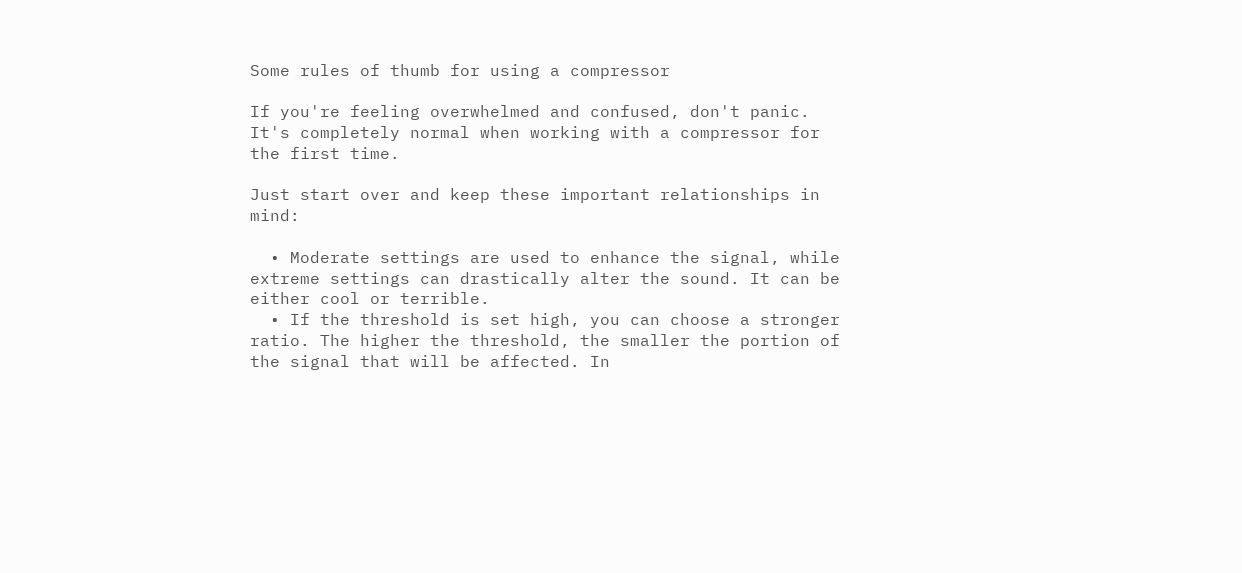Some rules of thumb for using a compressor

If you're feeling overwhelmed and confused, don't panic. It's completely normal when working with a compressor for the first time.

Just start over and keep these important relationships in mind:

  • Moderate settings are used to enhance the signal, while extreme settings can drastically alter the sound. It can be either cool or terrible.
  • If the threshold is set high, you can choose a stronger ratio. The higher the threshold, the smaller the portion of the signal that will be affected. In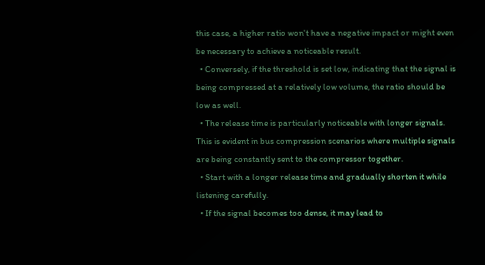this case, a higher ratio won't have a negative impact or might even be necessary to achieve a noticeable result.
  • Conversely, if the threshold is set low, indicating that the signal is being compressed at a relatively low volume, the ratio should be low as well.
  • The release time is particularly noticeable with longer signals. This is evident in bus compression scenarios where multiple signals are being constantly sent to the compressor together.
  • Start with a longer release time and gradually shorten it while listening carefully.
  • If the signal becomes too dense, it may lead to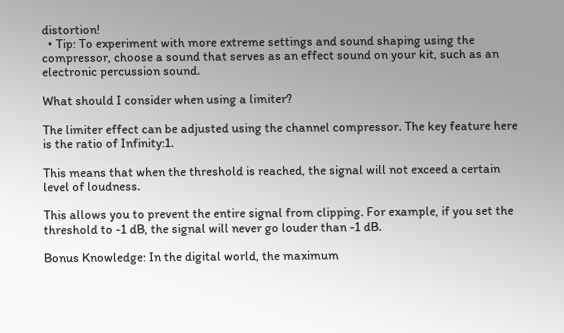distortion!
  • Tip: To experiment with more extreme settings and sound shaping using the compressor, choose a sound that serves as an effect sound on your kit, such as an electronic percussion sound.

What should I consider when using a limiter?

The limiter effect can be adjusted using the channel compressor. The key feature here is the ratio of Infinity:1.

This means that when the threshold is reached, the signal will not exceed a certain level of loudness.

This allows you to prevent the entire signal from clipping. For example, if you set the threshold to -1 dB, the signal will never go louder than -1 dB.

Bonus Knowledge: In the digital world, the maximum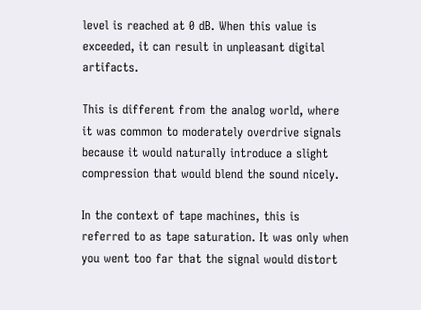level is reached at 0 dB. When this value is exceeded, it can result in unpleasant digital artifacts.

This is different from the analog world, where it was common to moderately overdrive signals because it would naturally introduce a slight compression that would blend the sound nicely.

In the context of tape machines, this is referred to as tape saturation. It was only when you went too far that the signal would distort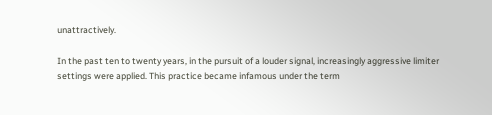unattractively.

In the past ten to twenty years, in the pursuit of a louder signal, increasingly aggressive limiter settings were applied. This practice became infamous under the term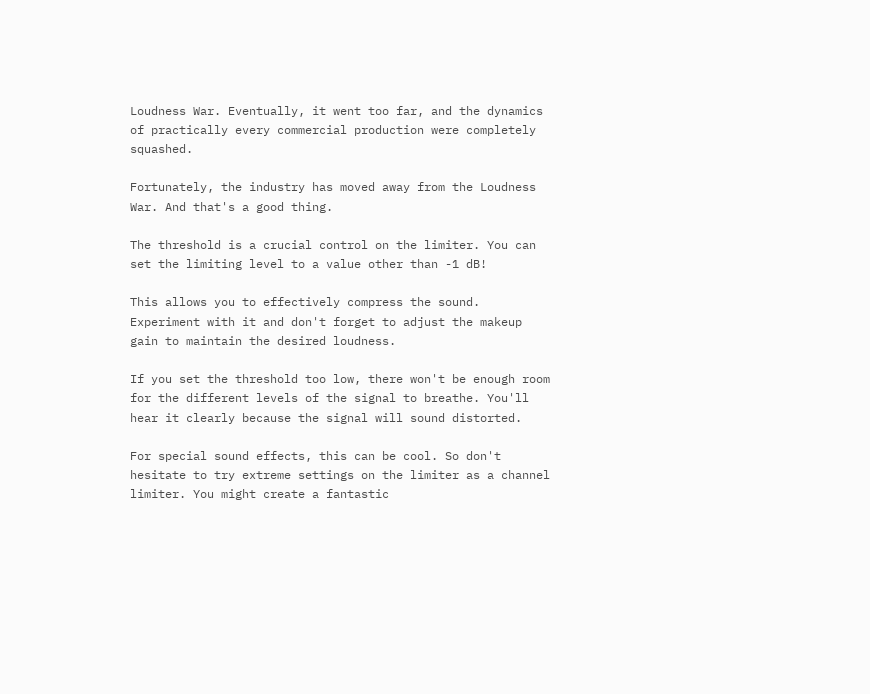Loudness War. Eventually, it went too far, and the dynamics of practically every commercial production were completely squashed.

Fortunately, the industry has moved away from the Loudness War. And that's a good thing.

The threshold is a crucial control on the limiter. You can set the limiting level to a value other than -1 dB!

This allows you to effectively compress the sound. Experiment with it and don't forget to adjust the makeup gain to maintain the desired loudness.

If you set the threshold too low, there won't be enough room for the different levels of the signal to breathe. You'll hear it clearly because the signal will sound distorted.

For special sound effects, this can be cool. So don't hesitate to try extreme settings on the limiter as a channel limiter. You might create a fantastic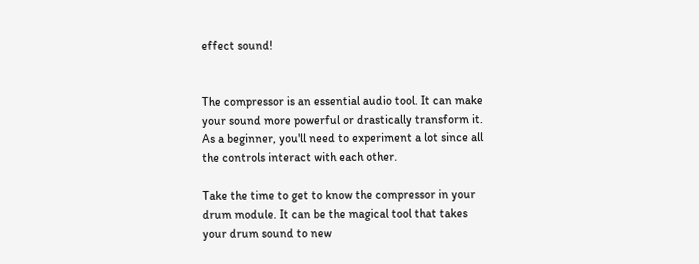effect sound!


The compressor is an essential audio tool. It can make your sound more powerful or drastically transform it. As a beginner, you'll need to experiment a lot since all the controls interact with each other.

Take the time to get to know the compressor in your drum module. It can be the magical tool that takes your drum sound to new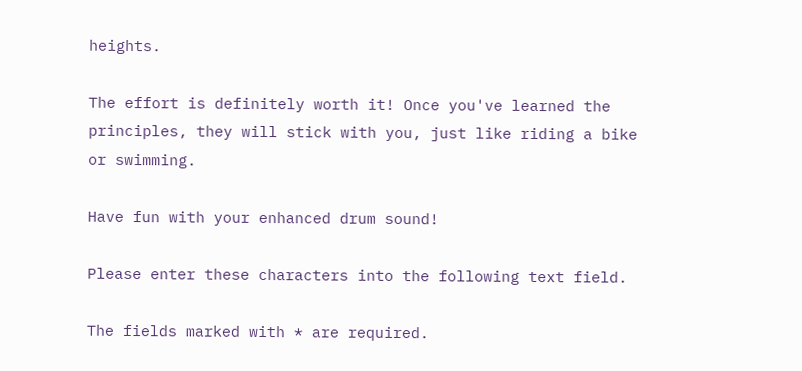heights.

The effort is definitely worth it! Once you've learned the principles, they will stick with you, just like riding a bike or swimming.

Have fun with your enhanced drum sound!

Please enter these characters into the following text field.

The fields marked with * are required.